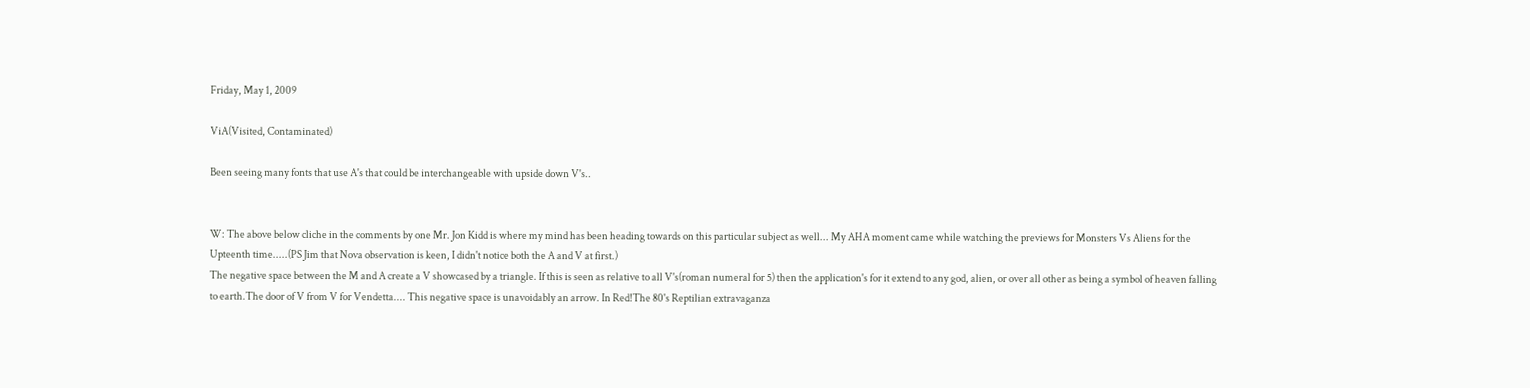Friday, May 1, 2009

ViA(Visited, Contaminated)

Been seeing many fonts that use A's that could be interchangeable with upside down V's..


W: The above below cliche in the comments by one Mr. Jon Kidd is where my mind has been heading towards on this particular subject as well... My AHA moment came while watching the previews for Monsters Vs Aliens for the Upteenth time.....(PS Jim that Nova observation is keen, I didn't notice both the A and V at first.)
The negative space between the M and A create a V showcased by a triangle. If this is seen as relative to all V's(roman numeral for 5) then the application's for it extend to any god, alien, or over all other as being a symbol of heaven falling to earth.The door of V from V for Vendetta.... This negative space is unavoidably an arrow. In Red!The 80's Reptilian extravaganza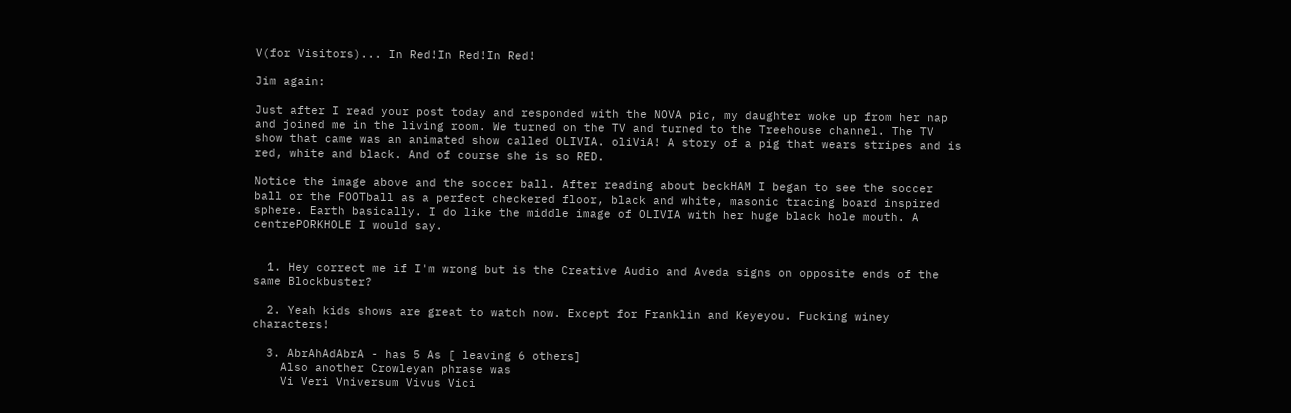V(for Visitors)... In Red!In Red!In Red!

Jim again:

Just after I read your post today and responded with the NOVA pic, my daughter woke up from her nap and joined me in the living room. We turned on the TV and turned to the Treehouse channel. The TV show that came was an animated show called OLIVIA. oliViA! A story of a pig that wears stripes and is red, white and black. And of course she is so RED.

Notice the image above and the soccer ball. After reading about beckHAM I began to see the soccer ball or the FOOTball as a perfect checkered floor, black and white, masonic tracing board inspired sphere. Earth basically. I do like the middle image of OLIVIA with her huge black hole mouth. A centrePORKHOLE I would say.


  1. Hey correct me if I'm wrong but is the Creative Audio and Aveda signs on opposite ends of the same Blockbuster?

  2. Yeah kids shows are great to watch now. Except for Franklin and Keyeyou. Fucking winey characters!

  3. AbrAhAdAbrA - has 5 As [ leaving 6 others]
    Also another Crowleyan phrase was
    Vi Veri Vniversum Vivus Vici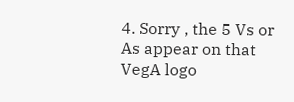4. Sorry , the 5 Vs or As appear on that VegA logo